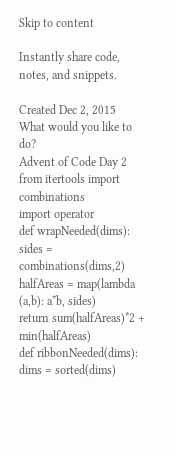Skip to content

Instantly share code, notes, and snippets.

Created Dec 2, 2015
What would you like to do?
Advent of Code Day 2
from itertools import combinations
import operator
def wrapNeeded(dims):
sides = combinations(dims,2)
halfAreas = map(lambda (a,b): a*b, sides)
return sum(halfAreas)*2 + min(halfAreas)
def ribbonNeeded(dims):
dims = sorted(dims)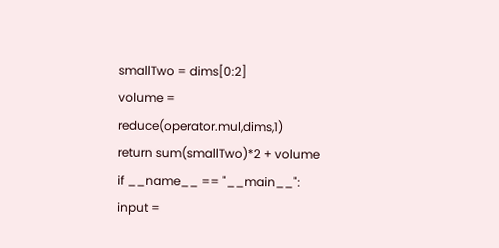smallTwo = dims[0:2]
volume = reduce(operator.mul,dims,1)
return sum(smallTwo)*2 + volume
if __name__ == "__main__":
input =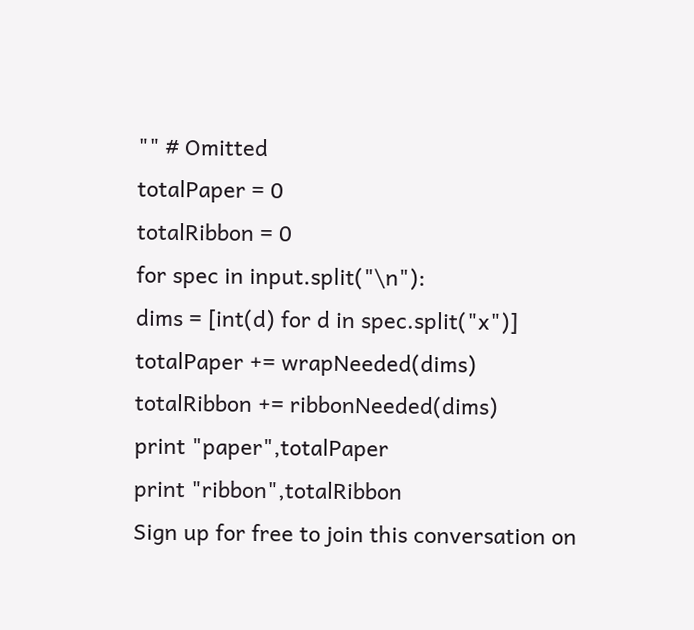"" # Omitted
totalPaper = 0
totalRibbon = 0
for spec in input.split("\n"):
dims = [int(d) for d in spec.split("x")]
totalPaper += wrapNeeded(dims)
totalRibbon += ribbonNeeded(dims)
print "paper",totalPaper
print "ribbon",totalRibbon
Sign up for free to join this conversation on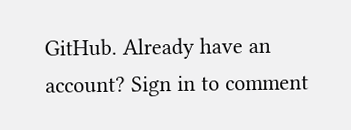GitHub. Already have an account? Sign in to comment